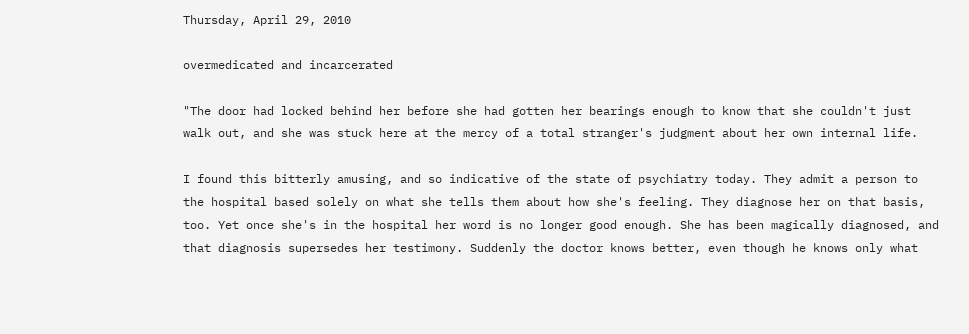Thursday, April 29, 2010

overmedicated and incarcerated

"The door had locked behind her before she had gotten her bearings enough to know that she couldn't just walk out, and she was stuck here at the mercy of a total stranger's judgment about her own internal life.

I found this bitterly amusing, and so indicative of the state of psychiatry today. They admit a person to the hospital based solely on what she tells them about how she's feeling. They diagnose her on that basis, too. Yet once she's in the hospital her word is no longer good enough. She has been magically diagnosed, and that diagnosis supersedes her testimony. Suddenly the doctor knows better, even though he knows only what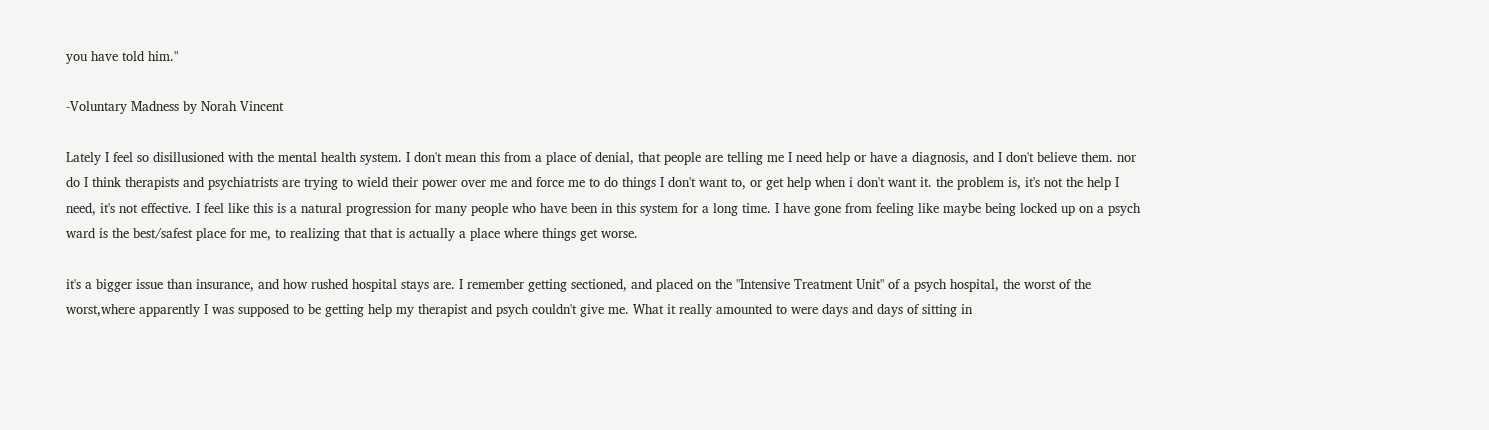you have told him."

-Voluntary Madness by Norah Vincent

Lately I feel so disillusioned with the mental health system. I don't mean this from a place of denial, that people are telling me I need help or have a diagnosis, and I don't believe them. nor do I think therapists and psychiatrists are trying to wield their power over me and force me to do things I don't want to, or get help when i don't want it. the problem is, it's not the help I need, it's not effective. I feel like this is a natural progression for many people who have been in this system for a long time. I have gone from feeling like maybe being locked up on a psych ward is the best/safest place for me, to realizing that that is actually a place where things get worse.

it's a bigger issue than insurance, and how rushed hospital stays are. I remember getting sectioned, and placed on the "Intensive Treatment Unit" of a psych hospital, the worst of the worst,where apparently I was supposed to be getting help my therapist and psych couldn't give me. What it really amounted to were days and days of sitting in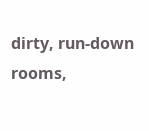dirty, run-down rooms,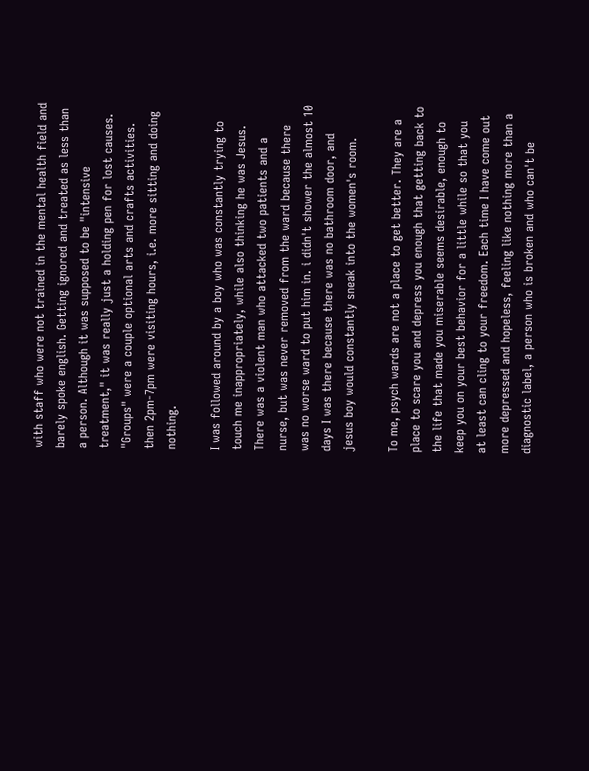with staff who were not trained in the mental health field and barely spoke english. Getting ignored and treated as less than a person. Although it was supposed to be "intensive treatment," it was really just a holding pen for lost causes. "Groups" were a couple optional arts and crafts activities. then 2pm-7pm were visiting hours, i.e. more sitting and doing nothing.

I was followed around by a boy who was constantly trying to touch me inappropriately, while also thinking he was Jesus. There was a violent man who attacked two patients and a nurse, but was never removed from the ward because there was no worse ward to put him in. i didn't shower the almost 10 days I was there because there was no bathroom door, and jesus boy would constantly sneak into the women's room.

To me, psych wards are not a place to get better. They are a place to scare you and depress you enough that getting back to the life that made you miserable seems desirable, enough to keep you on your best behavior for a little while so that you at least can cling to your freedom. Each time I have come out more depressed and hopeless, feeling like nothing more than a diagnostic label, a person who is broken and who can't be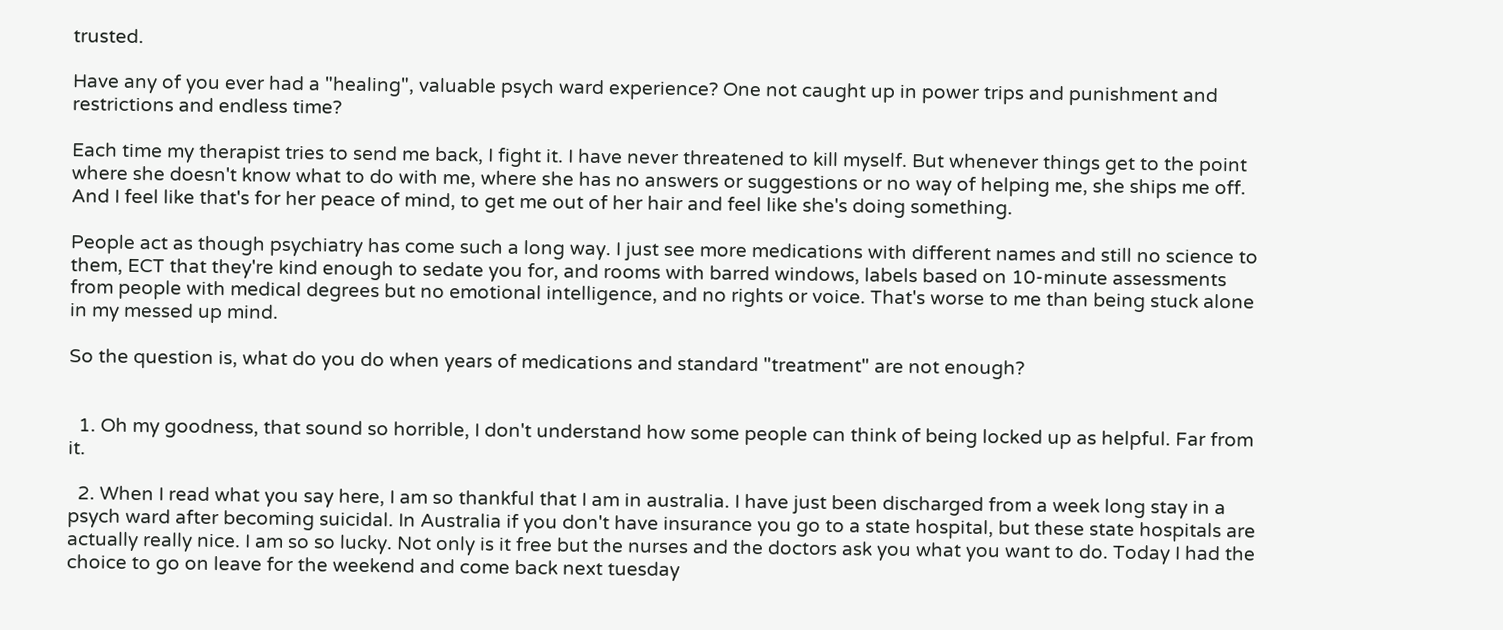trusted.

Have any of you ever had a "healing", valuable psych ward experience? One not caught up in power trips and punishment and restrictions and endless time?

Each time my therapist tries to send me back, I fight it. I have never threatened to kill myself. But whenever things get to the point where she doesn't know what to do with me, where she has no answers or suggestions or no way of helping me, she ships me off. And I feel like that's for her peace of mind, to get me out of her hair and feel like she's doing something.

People act as though psychiatry has come such a long way. I just see more medications with different names and still no science to them, ECT that they're kind enough to sedate you for, and rooms with barred windows, labels based on 10-minute assessments from people with medical degrees but no emotional intelligence, and no rights or voice. That's worse to me than being stuck alone in my messed up mind.

So the question is, what do you do when years of medications and standard "treatment" are not enough?


  1. Oh my goodness, that sound so horrible, I don't understand how some people can think of being locked up as helpful. Far from it.

  2. When I read what you say here, I am so thankful that I am in australia. I have just been discharged from a week long stay in a psych ward after becoming suicidal. In Australia if you don't have insurance you go to a state hospital, but these state hospitals are actually really nice. I am so so lucky. Not only is it free but the nurses and the doctors ask you what you want to do. Today I had the choice to go on leave for the weekend and come back next tuesday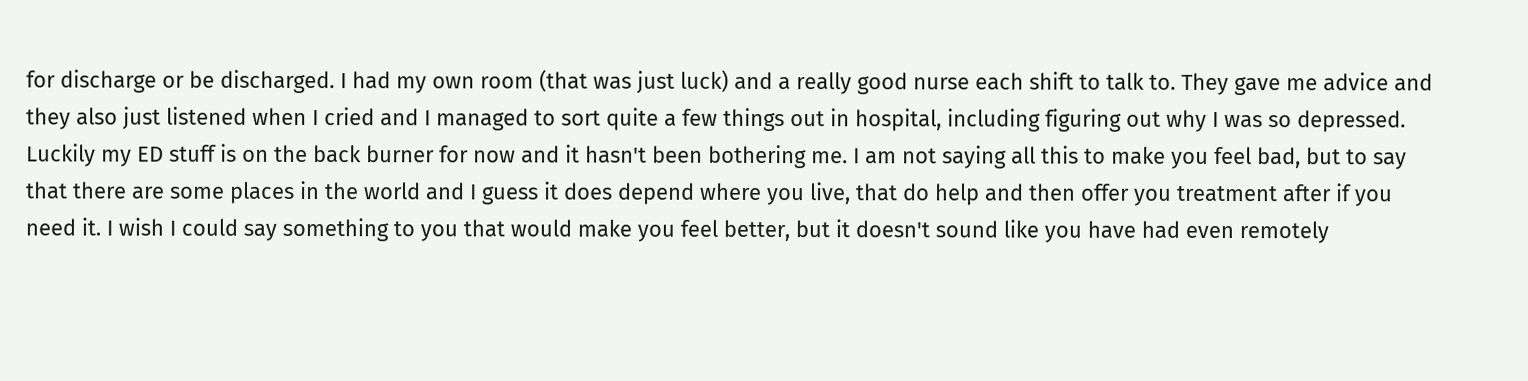for discharge or be discharged. I had my own room (that was just luck) and a really good nurse each shift to talk to. They gave me advice and they also just listened when I cried and I managed to sort quite a few things out in hospital, including figuring out why I was so depressed. Luckily my ED stuff is on the back burner for now and it hasn't been bothering me. I am not saying all this to make you feel bad, but to say that there are some places in the world and I guess it does depend where you live, that do help and then offer you treatment after if you need it. I wish I could say something to you that would make you feel better, but it doesn't sound like you have had even remotely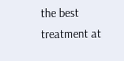the best treatment at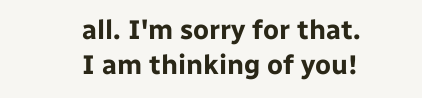all. I'm sorry for that. I am thinking of you!